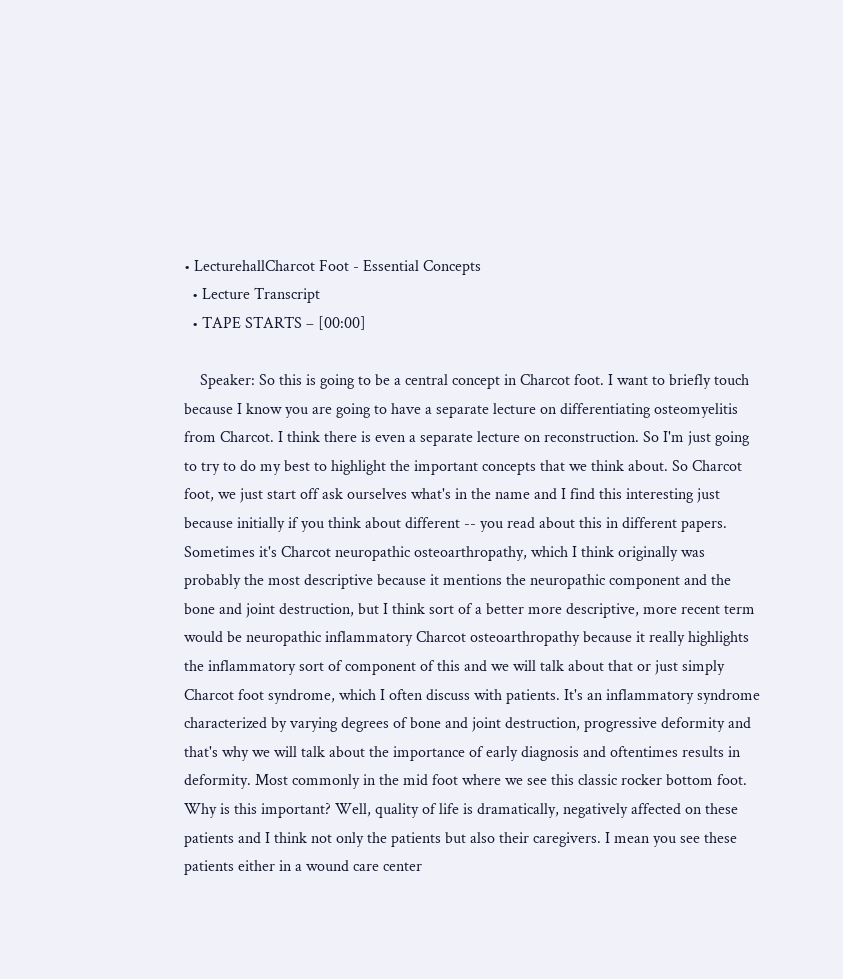• LecturehallCharcot Foot - Essential Concepts
  • Lecture Transcript
  • TAPE STARTS – [00:00]

    Speaker: So this is going to be a central concept in Charcot foot. I want to briefly touch because I know you are going to have a separate lecture on differentiating osteomyelitis from Charcot. I think there is even a separate lecture on reconstruction. So I'm just going to try to do my best to highlight the important concepts that we think about. So Charcot foot, we just start off ask ourselves what's in the name and I find this interesting just because initially if you think about different -- you read about this in different papers. Sometimes it's Charcot neuropathic osteoarthropathy, which I think originally was probably the most descriptive because it mentions the neuropathic component and the bone and joint destruction, but I think sort of a better more descriptive, more recent term would be neuropathic inflammatory Charcot osteoarthropathy because it really highlights the inflammatory sort of component of this and we will talk about that or just simply Charcot foot syndrome, which I often discuss with patients. It's an inflammatory syndrome characterized by varying degrees of bone and joint destruction, progressive deformity and that's why we will talk about the importance of early diagnosis and oftentimes results in deformity. Most commonly in the mid foot where we see this classic rocker bottom foot. Why is this important? Well, quality of life is dramatically, negatively affected on these patients and I think not only the patients but also their caregivers. I mean you see these patients either in a wound care center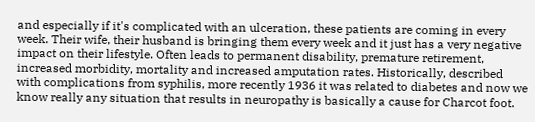and especially if it's complicated with an ulceration, these patients are coming in every week. Their wife, their husband is bringing them every week and it just has a very negative impact on their lifestyle. Often leads to permanent disability, premature retirement, increased morbidity, mortality and increased amputation rates. Historically, described with complications from syphilis, more recently 1936 it was related to diabetes and now we know really any situation that results in neuropathy is basically a cause for Charcot foot.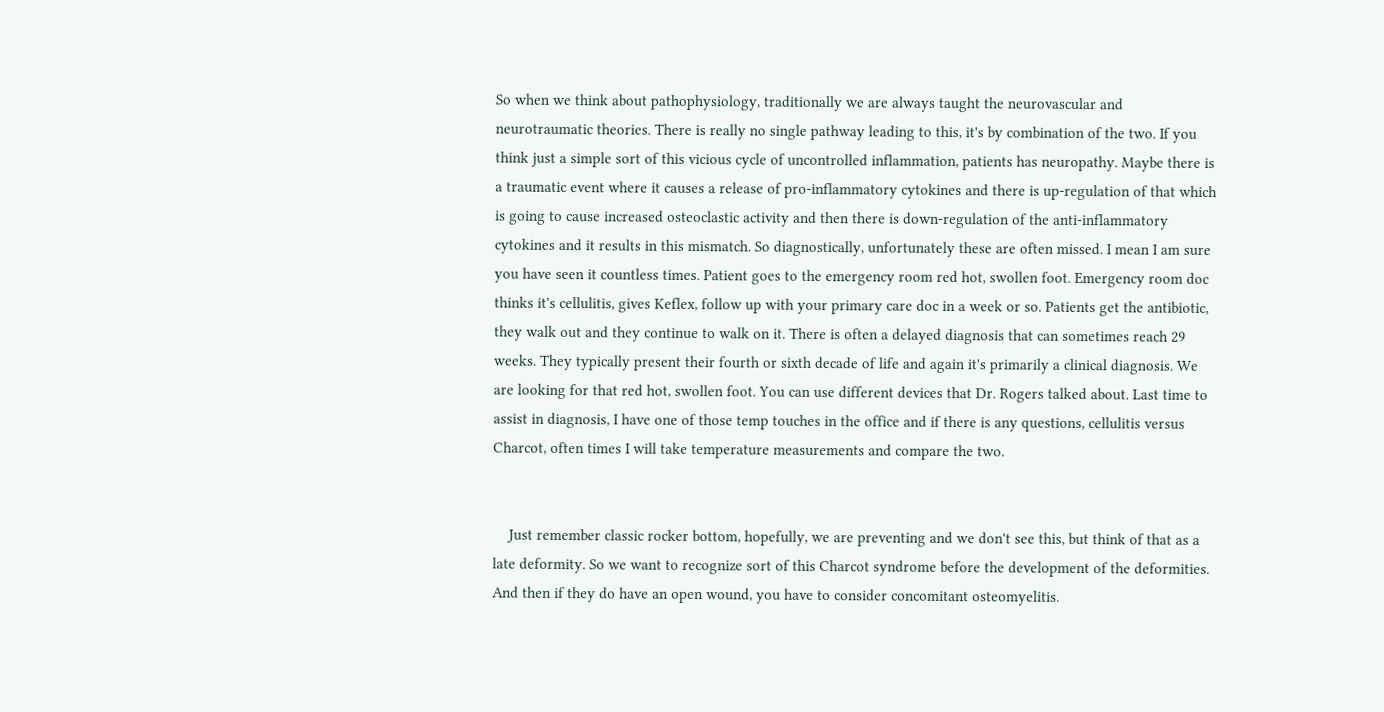So when we think about pathophysiology, traditionally we are always taught the neurovascular and neurotraumatic theories. There is really no single pathway leading to this, it's by combination of the two. If you think just a simple sort of this vicious cycle of uncontrolled inflammation, patients has neuropathy. Maybe there is a traumatic event where it causes a release of pro-inflammatory cytokines and there is up-regulation of that which is going to cause increased osteoclastic activity and then there is down-regulation of the anti-inflammatory cytokines and it results in this mismatch. So diagnostically, unfortunately these are often missed. I mean I am sure you have seen it countless times. Patient goes to the emergency room red hot, swollen foot. Emergency room doc thinks it's cellulitis, gives Keflex, follow up with your primary care doc in a week or so. Patients get the antibiotic, they walk out and they continue to walk on it. There is often a delayed diagnosis that can sometimes reach 29 weeks. They typically present their fourth or sixth decade of life and again it's primarily a clinical diagnosis. We are looking for that red hot, swollen foot. You can use different devices that Dr. Rogers talked about. Last time to assist in diagnosis, I have one of those temp touches in the office and if there is any questions, cellulitis versus Charcot, often times I will take temperature measurements and compare the two.


    Just remember classic rocker bottom, hopefully, we are preventing and we don't see this, but think of that as a late deformity. So we want to recognize sort of this Charcot syndrome before the development of the deformities. And then if they do have an open wound, you have to consider concomitant osteomyelitis.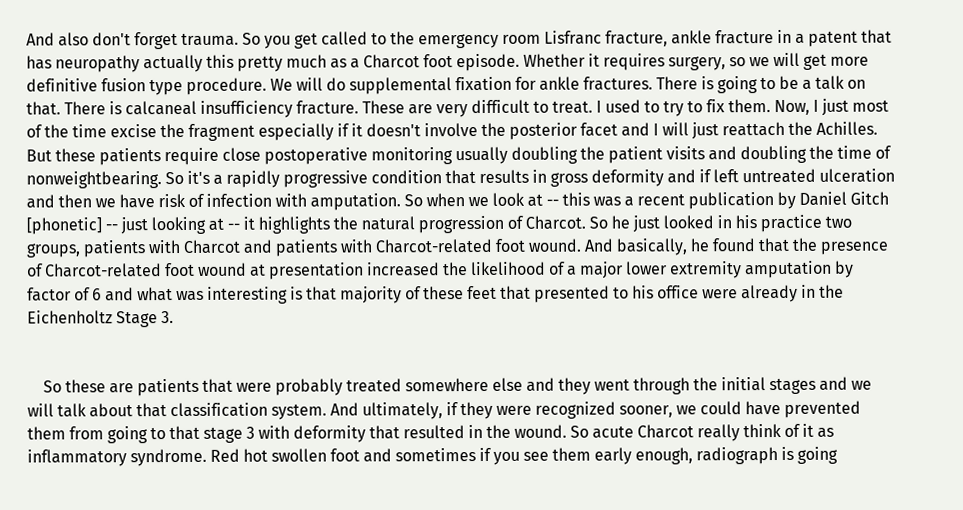And also don't forget trauma. So you get called to the emergency room Lisfranc fracture, ankle fracture in a patent that has neuropathy actually this pretty much as a Charcot foot episode. Whether it requires surgery, so we will get more definitive fusion type procedure. We will do supplemental fixation for ankle fractures. There is going to be a talk on that. There is calcaneal insufficiency fracture. These are very difficult to treat. I used to try to fix them. Now, I just most of the time excise the fragment especially if it doesn't involve the posterior facet and I will just reattach the Achilles. But these patients require close postoperative monitoring usually doubling the patient visits and doubling the time of nonweightbearing. So it's a rapidly progressive condition that results in gross deformity and if left untreated ulceration and then we have risk of infection with amputation. So when we look at -- this was a recent publication by Daniel Gitch [phonetic] -- just looking at -- it highlights the natural progression of Charcot. So he just looked in his practice two groups, patients with Charcot and patients with Charcot-related foot wound. And basically, he found that the presence of Charcot-related foot wound at presentation increased the likelihood of a major lower extremity amputation by factor of 6 and what was interesting is that majority of these feet that presented to his office were already in the Eichenholtz Stage 3.


    So these are patients that were probably treated somewhere else and they went through the initial stages and we will talk about that classification system. And ultimately, if they were recognized sooner, we could have prevented them from going to that stage 3 with deformity that resulted in the wound. So acute Charcot really think of it as inflammatory syndrome. Red hot swollen foot and sometimes if you see them early enough, radiograph is going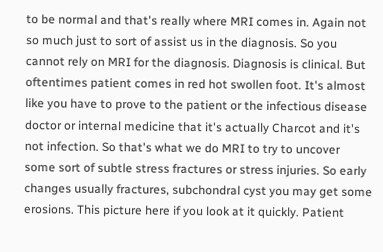to be normal and that's really where MRI comes in. Again not so much just to sort of assist us in the diagnosis. So you cannot rely on MRI for the diagnosis. Diagnosis is clinical. But oftentimes patient comes in red hot swollen foot. It's almost like you have to prove to the patient or the infectious disease doctor or internal medicine that it's actually Charcot and it's not infection. So that's what we do MRI to try to uncover some sort of subtle stress fractures or stress injuries. So early changes usually fractures, subchondral cyst you may get some erosions. This picture here if you look at it quickly. Patient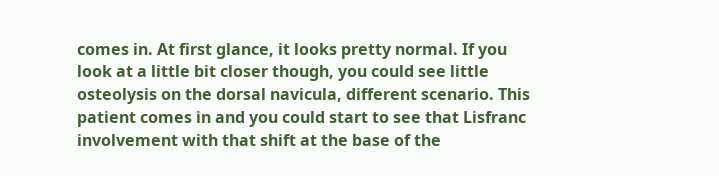comes in. At first glance, it looks pretty normal. If you look at a little bit closer though, you could see little osteolysis on the dorsal navicula, different scenario. This patient comes in and you could start to see that Lisfranc involvement with that shift at the base of the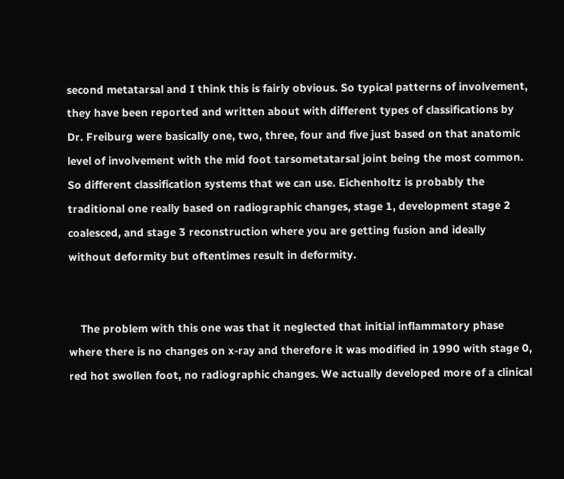second metatarsal and I think this is fairly obvious. So typical patterns of involvement, they have been reported and written about with different types of classifications by Dr. Freiburg were basically one, two, three, four and five just based on that anatomic level of involvement with the mid foot tarsometatarsal joint being the most common. So different classification systems that we can use. Eichenholtz is probably the traditional one really based on radiographic changes, stage 1, development stage 2 coalesced, and stage 3 reconstruction where you are getting fusion and ideally without deformity but oftentimes result in deformity.


    The problem with this one was that it neglected that initial inflammatory phase where there is no changes on x-ray and therefore it was modified in 1990 with stage 0, red hot swollen foot, no radiographic changes. We actually developed more of a clinical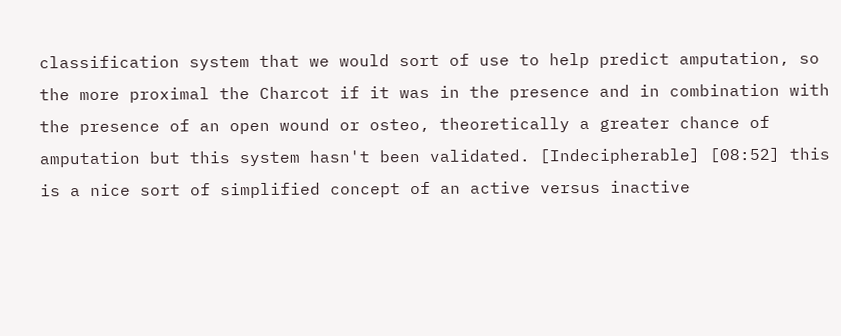classification system that we would sort of use to help predict amputation, so the more proximal the Charcot if it was in the presence and in combination with the presence of an open wound or osteo, theoretically a greater chance of amputation but this system hasn't been validated. [Indecipherable] [08:52] this is a nice sort of simplified concept of an active versus inactive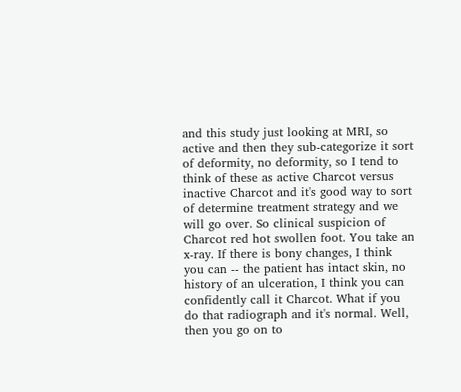and this study just looking at MRI, so active and then they sub-categorize it sort of deformity, no deformity, so I tend to think of these as active Charcot versus inactive Charcot and it's good way to sort of determine treatment strategy and we will go over. So clinical suspicion of Charcot red hot swollen foot. You take an x-ray. If there is bony changes, I think you can -- the patient has intact skin, no history of an ulceration, I think you can confidently call it Charcot. What if you do that radiograph and it's normal. Well, then you go on to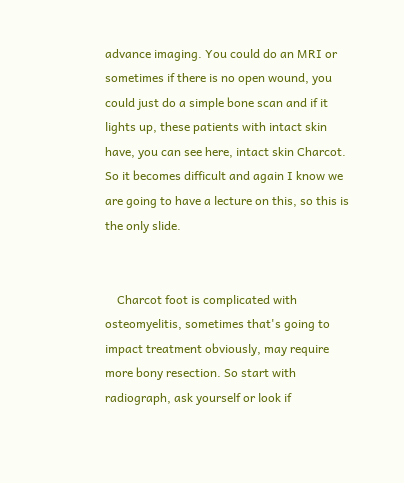advance imaging. You could do an MRI or sometimes if there is no open wound, you could just do a simple bone scan and if it lights up, these patients with intact skin have, you can see here, intact skin Charcot. So it becomes difficult and again I know we are going to have a lecture on this, so this is the only slide.


    Charcot foot is complicated with osteomyelitis, sometimes that's going to impact treatment obviously, may require more bony resection. So start with radiograph, ask yourself or look if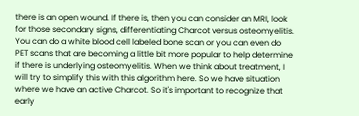there is an open wound. If there is, then you can consider an MRI, look for those secondary signs, differentiating Charcot versus osteomyelitis. You can do a white blood cell labeled bone scan or you can even do PET scans that are becoming a little bit more popular to help determine if there is underlying osteomyelitis. When we think about treatment, I will try to simplify this with this algorithm here. So we have situation where we have an active Charcot. So it's important to recognize that early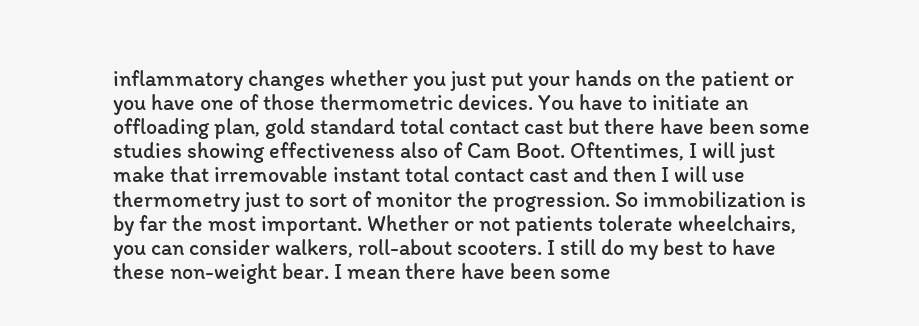inflammatory changes whether you just put your hands on the patient or you have one of those thermometric devices. You have to initiate an offloading plan, gold standard total contact cast but there have been some studies showing effectiveness also of Cam Boot. Oftentimes, I will just make that irremovable instant total contact cast and then I will use thermometry just to sort of monitor the progression. So immobilization is by far the most important. Whether or not patients tolerate wheelchairs, you can consider walkers, roll-about scooters. I still do my best to have these non-weight bear. I mean there have been some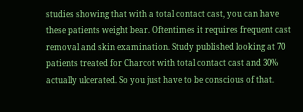studies showing that with a total contact cast, you can have these patients weight bear. Oftentimes it requires frequent cast removal and skin examination. Study published looking at 70 patients treated for Charcot with total contact cast and 30% actually ulcerated. So you just have to be conscious of that.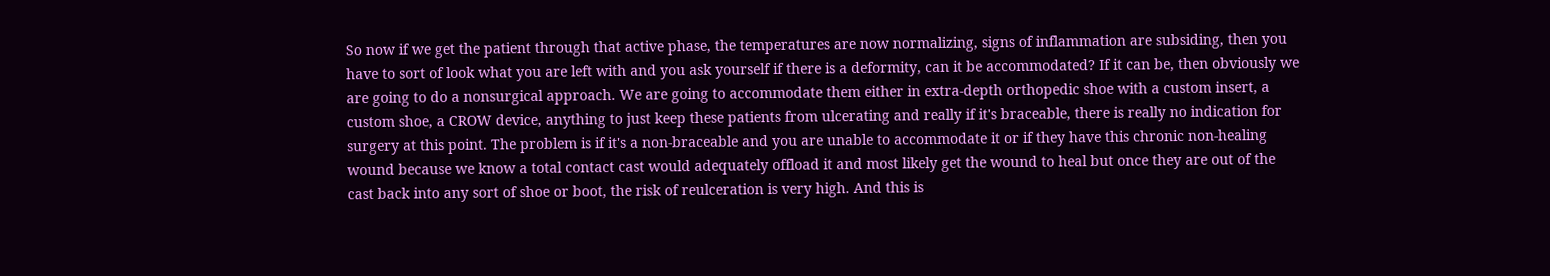So now if we get the patient through that active phase, the temperatures are now normalizing, signs of inflammation are subsiding, then you have to sort of look what you are left with and you ask yourself if there is a deformity, can it be accommodated? If it can be, then obviously we are going to do a nonsurgical approach. We are going to accommodate them either in extra-depth orthopedic shoe with a custom insert, a custom shoe, a CROW device, anything to just keep these patients from ulcerating and really if it's braceable, there is really no indication for surgery at this point. The problem is if it's a non-braceable and you are unable to accommodate it or if they have this chronic non-healing wound because we know a total contact cast would adequately offload it and most likely get the wound to heal but once they are out of the cast back into any sort of shoe or boot, the risk of reulceration is very high. And this is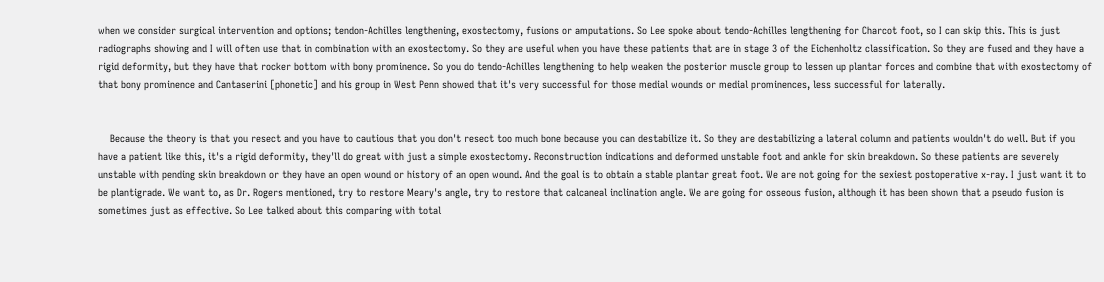when we consider surgical intervention and options; tendon-Achilles lengthening, exostectomy, fusions or amputations. So Lee spoke about tendo-Achilles lengthening for Charcot foot, so I can skip this. This is just radiographs showing and I will often use that in combination with an exostectomy. So they are useful when you have these patients that are in stage 3 of the Eichenholtz classification. So they are fused and they have a rigid deformity, but they have that rocker bottom with bony prominence. So you do tendo-Achilles lengthening to help weaken the posterior muscle group to lessen up plantar forces and combine that with exostectomy of that bony prominence and Cantaserini [phonetic] and his group in West Penn showed that it's very successful for those medial wounds or medial prominences, less successful for laterally.


    Because the theory is that you resect and you have to cautious that you don't resect too much bone because you can destabilize it. So they are destabilizing a lateral column and patients wouldn't do well. But if you have a patient like this, it's a rigid deformity, they'll do great with just a simple exostectomy. Reconstruction indications and deformed unstable foot and ankle for skin breakdown. So these patients are severely unstable with pending skin breakdown or they have an open wound or history of an open wound. And the goal is to obtain a stable plantar great foot. We are not going for the sexiest postoperative x-ray. I just want it to be plantigrade. We want to, as Dr. Rogers mentioned, try to restore Meary's angle, try to restore that calcaneal inclination angle. We are going for osseous fusion, although it has been shown that a pseudo fusion is sometimes just as effective. So Lee talked about this comparing with total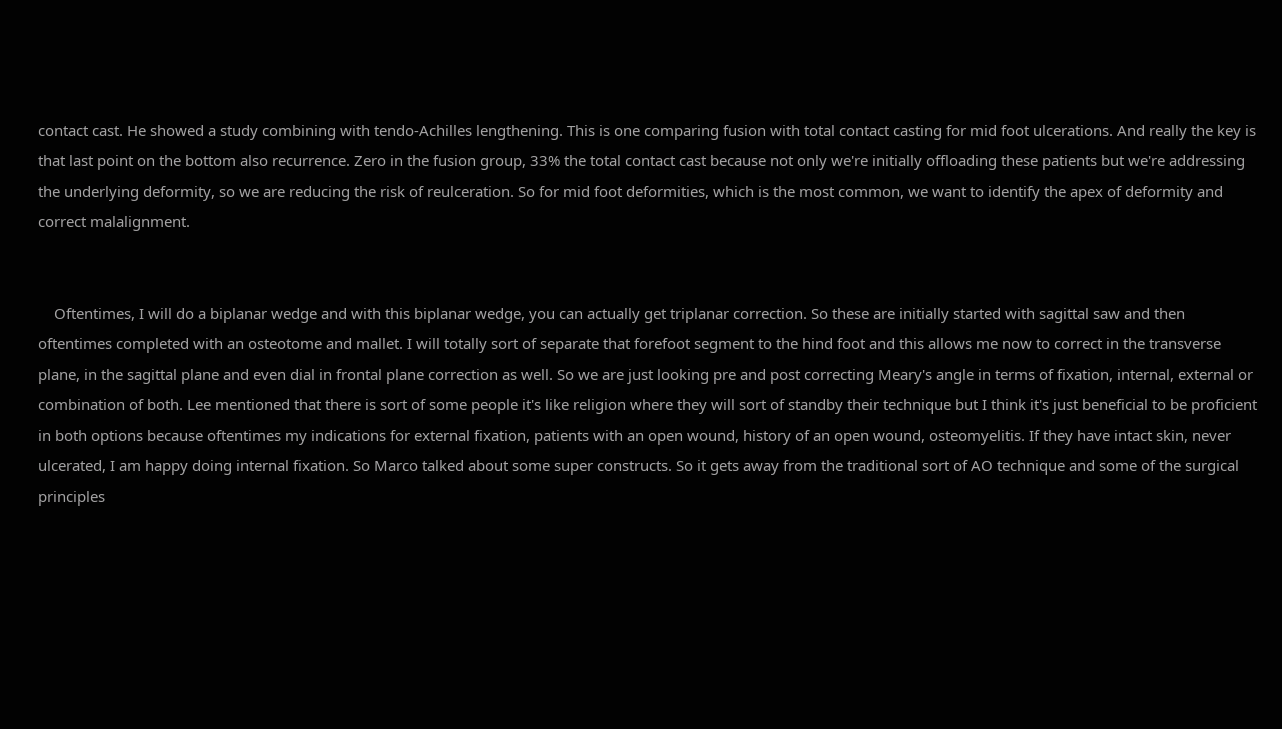contact cast. He showed a study combining with tendo-Achilles lengthening. This is one comparing fusion with total contact casting for mid foot ulcerations. And really the key is that last point on the bottom also recurrence. Zero in the fusion group, 33% the total contact cast because not only we're initially offloading these patients but we're addressing the underlying deformity, so we are reducing the risk of reulceration. So for mid foot deformities, which is the most common, we want to identify the apex of deformity and correct malalignment.


    Oftentimes, I will do a biplanar wedge and with this biplanar wedge, you can actually get triplanar correction. So these are initially started with sagittal saw and then oftentimes completed with an osteotome and mallet. I will totally sort of separate that forefoot segment to the hind foot and this allows me now to correct in the transverse plane, in the sagittal plane and even dial in frontal plane correction as well. So we are just looking pre and post correcting Meary's angle in terms of fixation, internal, external or combination of both. Lee mentioned that there is sort of some people it's like religion where they will sort of standby their technique but I think it's just beneficial to be proficient in both options because oftentimes my indications for external fixation, patients with an open wound, history of an open wound, osteomyelitis. If they have intact skin, never ulcerated, I am happy doing internal fixation. So Marco talked about some super constructs. So it gets away from the traditional sort of AO technique and some of the surgical principles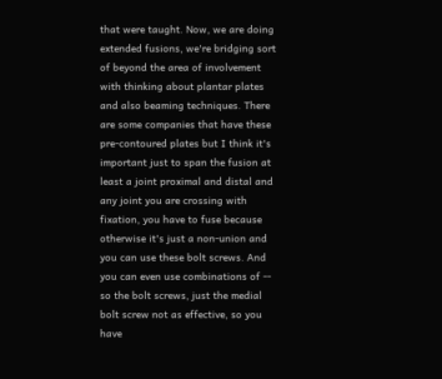that were taught. Now, we are doing extended fusions, we're bridging sort of beyond the area of involvement with thinking about plantar plates and also beaming techniques. There are some companies that have these pre-contoured plates but I think it's important just to span the fusion at least a joint proximal and distal and any joint you are crossing with fixation, you have to fuse because otherwise it's just a non-union and you can use these bolt screws. And you can even use combinations of -- so the bolt screws, just the medial bolt screw not as effective, so you have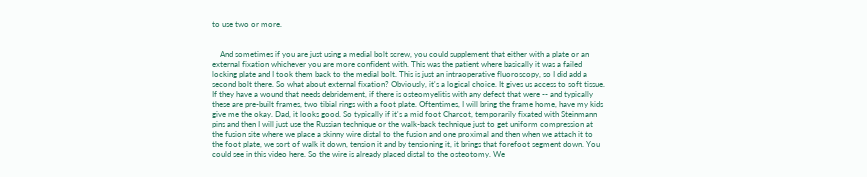to use two or more.


    And sometimes if you are just using a medial bolt screw, you could supplement that either with a plate or an external fixation whichever you are more confident with. This was the patient where basically it was a failed locking plate and I took them back to the medial bolt. This is just an intraoperative fluoroscopy, so I did add a second bolt there. So what about external fixation? Obviously, it's a logical choice. It gives us access to soft tissue. If they have a wound that needs debridement, if there is osteomyelitis with any defect that were -- and typically these are pre-built frames, two tibial rings with a foot plate. Oftentimes, I will bring the frame home, have my kids give me the okay. Dad, it looks good. So typically if it's a mid foot Charcot, temporarily fixated with Steinmann pins and then I will just use the Russian technique or the walk-back technique just to get uniform compression at the fusion site where we place a skinny wire distal to the fusion and one proximal and then when we attach it to the foot plate, we sort of walk it down, tension it and by tensioning it, it brings that forefoot segment down. You could see in this video here. So the wire is already placed distal to the osteotomy. We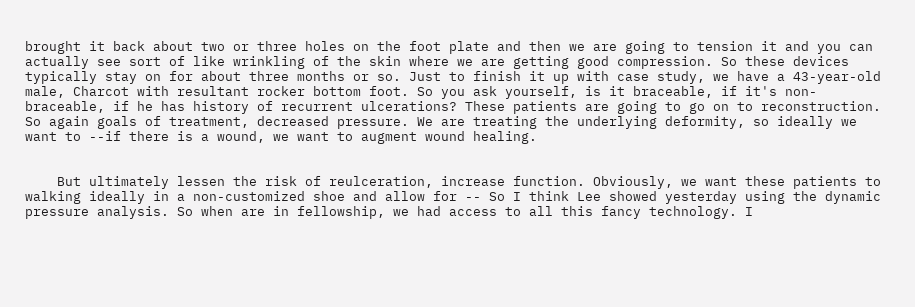brought it back about two or three holes on the foot plate and then we are going to tension it and you can actually see sort of like wrinkling of the skin where we are getting good compression. So these devices typically stay on for about three months or so. Just to finish it up with case study, we have a 43-year-old male, Charcot with resultant rocker bottom foot. So you ask yourself, is it braceable, if it's non-braceable, if he has history of recurrent ulcerations? These patients are going to go on to reconstruction. So again goals of treatment, decreased pressure. We are treating the underlying deformity, so ideally we want to --if there is a wound, we want to augment wound healing.


    But ultimately lessen the risk of reulceration, increase function. Obviously, we want these patients to walking ideally in a non-customized shoe and allow for -- So I think Lee showed yesterday using the dynamic pressure analysis. So when are in fellowship, we had access to all this fancy technology. I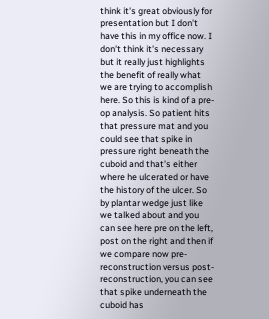think it's great obviously for presentation but I don't have this in my office now. I don't think it's necessary but it really just highlights the benefit of really what we are trying to accomplish here. So this is kind of a pre-op analysis. So patient hits that pressure mat and you could see that spike in pressure right beneath the cuboid and that's either where he ulcerated or have the history of the ulcer. So by plantar wedge just like we talked about and you can see here pre on the left, post on the right and then if we compare now pre-reconstruction versus post-reconstruction, you can see that spike underneath the cuboid has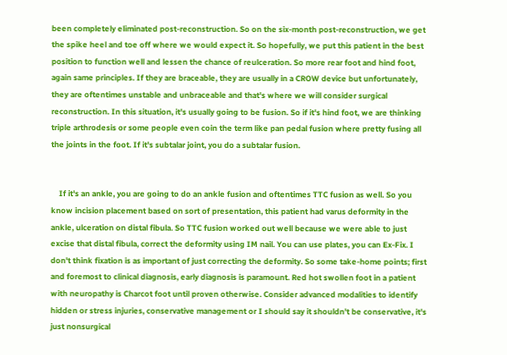been completely eliminated post-reconstruction. So on the six-month post-reconstruction, we get the spike heel and toe off where we would expect it. So hopefully, we put this patient in the best position to function well and lessen the chance of reulceration. So more rear foot and hind foot, again same principles. If they are braceable, they are usually in a CROW device but unfortunately, they are oftentimes unstable and unbraceable and that's where we will consider surgical reconstruction. In this situation, it's usually going to be fusion. So if it's hind foot, we are thinking triple arthrodesis or some people even coin the term like pan pedal fusion where pretty fusing all the joints in the foot. If it's subtalar joint, you do a subtalar fusion.


    If it's an ankle, you are going to do an ankle fusion and oftentimes TTC fusion as well. So you know incision placement based on sort of presentation, this patient had varus deformity in the ankle, ulceration on distal fibula. So TTC fusion worked out well because we were able to just excise that distal fibula, correct the deformity using IM nail. You can use plates, you can Ex-Fix. I don't think fixation is as important of just correcting the deformity. So some take-home points; first and foremost to clinical diagnosis, early diagnosis is paramount. Red hot swollen foot in a patient with neuropathy is Charcot foot until proven otherwise. Consider advanced modalities to identify hidden or stress injuries, conservative management or I should say it shouldn't be conservative, it's just nonsurgical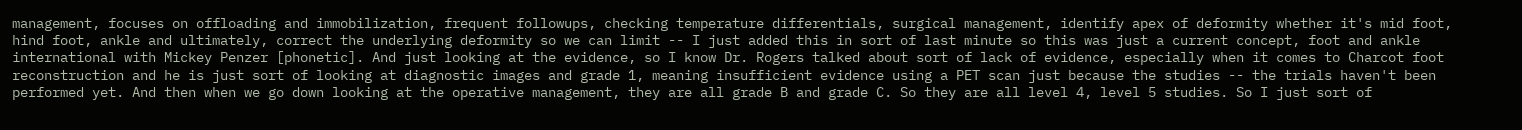management, focuses on offloading and immobilization, frequent followups, checking temperature differentials, surgical management, identify apex of deformity whether it's mid foot, hind foot, ankle and ultimately, correct the underlying deformity so we can limit -- I just added this in sort of last minute so this was just a current concept, foot and ankle international with Mickey Penzer [phonetic]. And just looking at the evidence, so I know Dr. Rogers talked about sort of lack of evidence, especially when it comes to Charcot foot reconstruction and he is just sort of looking at diagnostic images and grade 1, meaning insufficient evidence using a PET scan just because the studies -- the trials haven't been performed yet. And then when we go down looking at the operative management, they are all grade B and grade C. So they are all level 4, level 5 studies. So I just sort of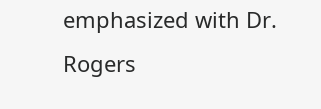emphasized with Dr. Rogers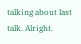talking about last talk. Alright.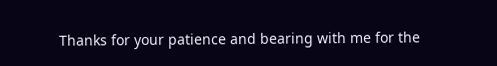Thanks for your patience and bearing with me for the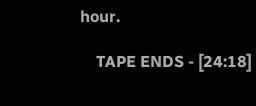hour.

    TAPE ENDS - [24:18]